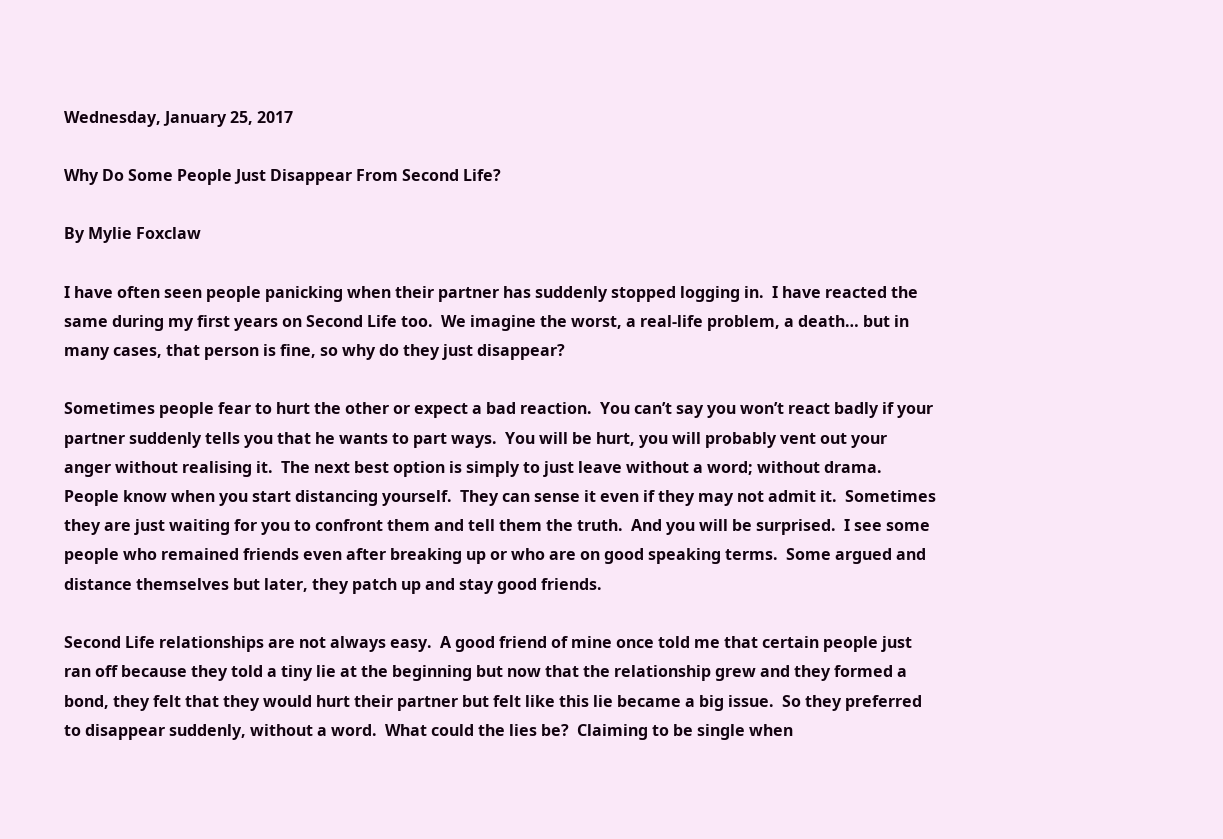Wednesday, January 25, 2017

Why Do Some People Just Disappear From Second Life?

By Mylie Foxclaw

I have often seen people panicking when their partner has suddenly stopped logging in.  I have reacted the same during my first years on Second Life too.  We imagine the worst, a real-life problem, a death… but in many cases, that person is fine, so why do they just disappear?

Sometimes people fear to hurt the other or expect a bad reaction.  You can’t say you won’t react badly if your partner suddenly tells you that he wants to part ways.  You will be hurt, you will probably vent out your anger without realising it.  The next best option is simply to just leave without a word; without drama.
People know when you start distancing yourself.  They can sense it even if they may not admit it.  Sometimes they are just waiting for you to confront them and tell them the truth.  And you will be surprised.  I see some people who remained friends even after breaking up or who are on good speaking terms.  Some argued and distance themselves but later, they patch up and stay good friends.

Second Life relationships are not always easy.  A good friend of mine once told me that certain people just ran off because they told a tiny lie at the beginning but now that the relationship grew and they formed a bond, they felt that they would hurt their partner but felt like this lie became a big issue.  So they preferred to disappear suddenly, without a word.  What could the lies be?  Claiming to be single when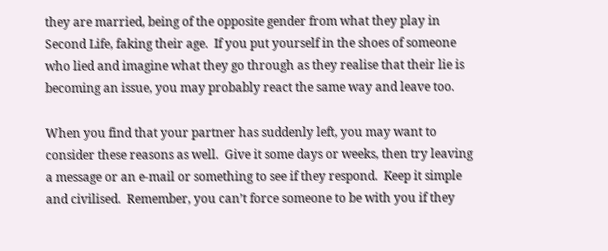they are married, being of the opposite gender from what they play in Second Life, faking their age.  If you put yourself in the shoes of someone who lied and imagine what they go through as they realise that their lie is becoming an issue, you may probably react the same way and leave too.

When you find that your partner has suddenly left, you may want to consider these reasons as well.  Give it some days or weeks, then try leaving a message or an e-mail or something to see if they respond.  Keep it simple and civilised.  Remember, you can’t force someone to be with you if they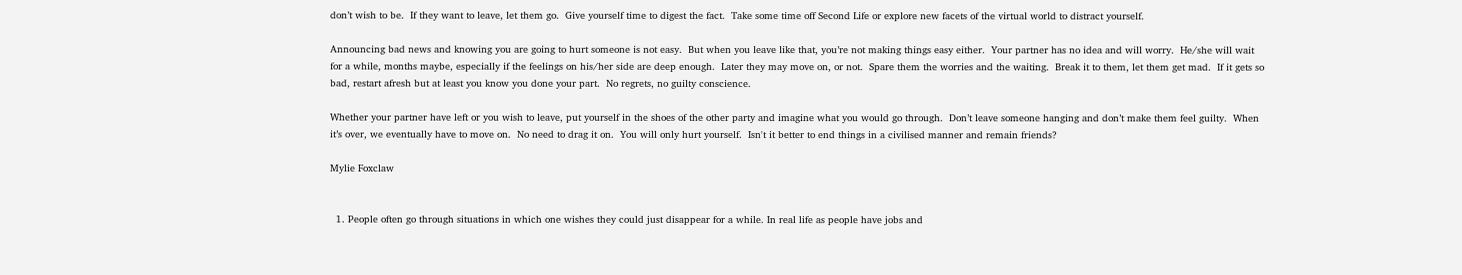don’t wish to be.  If they want to leave, let them go.  Give yourself time to digest the fact.  Take some time off Second Life or explore new facets of the virtual world to distract yourself.

Announcing bad news and knowing you are going to hurt someone is not easy.  But when you leave like that, you’re not making things easy either.  Your partner has no idea and will worry.  He/she will wait for a while, months maybe, especially if the feelings on his/her side are deep enough.  Later they may move on, or not.  Spare them the worries and the waiting.  Break it to them, let them get mad.  If it gets so bad, restart afresh but at least you know you done your part.  No regrets, no guilty conscience.

Whether your partner have left or you wish to leave, put yourself in the shoes of the other party and imagine what you would go through.  Don’t leave someone hanging and don’t make them feel guilty.  When it’s over, we eventually have to move on.  No need to drag it on.  You will only hurt yourself.  Isn't it better to end things in a civilised manner and remain friends?

Mylie Foxclaw


  1. People often go through situations in which one wishes they could just disappear for a while. In real life as people have jobs and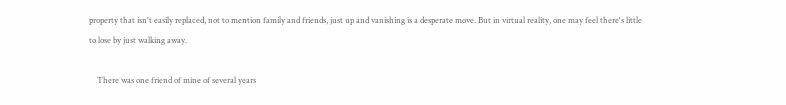property that isn't easily replaced, not to mention family and friends, just up and vanishing is a desperate move. But in virtual reality, one may feel there's little to lose by just walking away.

    There was one friend of mine of several years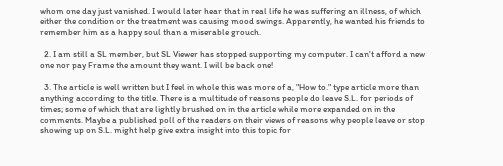whom one day just vanished. I would later hear that in real life he was suffering an illness, of which either the condition or the treatment was causing mood swings. Apparently, he wanted his friends to remember him as a happy soul than a miserable grouch.

  2. I am still a SL member, but SL Viewer has stopped supporting my computer. I can't afford a new one nor pay Frame the amount they want. I will be back one!

  3. The article is well written but I feel in whole this was more of a, "How to." type article more than anything according to the title. There is a multitude of reasons people do leave S.L. for periods of times; some of which that are lightly brushed on in the article while more expanded on in the comments. Maybe a published poll of the readers on their views of reasons why people leave or stop showing up on S.L. might help give extra insight into this topic for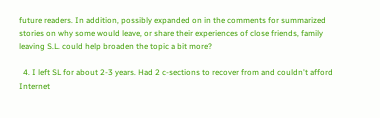future readers. In addition, possibly expanded on in the comments for summarized stories on why some would leave, or share their experiences of close friends, family leaving S.L. could help broaden the topic a bit more?

  4. I left SL for about 2-3 years. Had 2 c-sections to recover from and couldn't afford Internet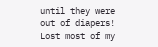until they were out of diapers! Lost most of my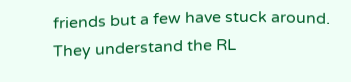friends but a few have stuck around. They understand the RL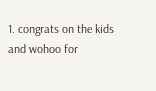1. congrats on the kids and wohoo for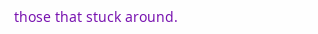those that stuck around.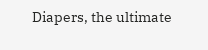Diapers, the ultimate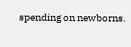spending on newborns.